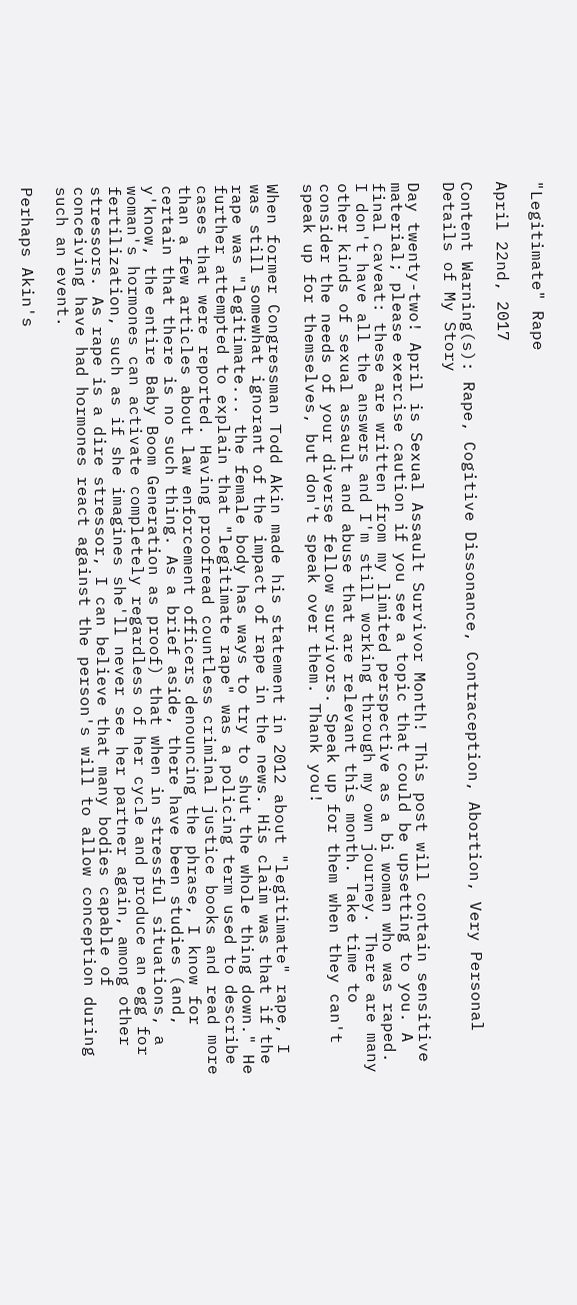"Legitimate" Rape

April 22nd, 2017

Content Warning(s): Rape, Cogitive Dissonance, Contraception, Abortion, Very Personal Details of My Story

Day twenty-two! April is Sexual Assault Survivor Month! This post will contain sensitive material; please exercise caution if you see a topic that could be upsetting to you. A final caveat: these are written from my limited perspective as a bi woman who was raped. I don't have all the answers and I'm still working through my own journey. There are many other kinds of sexual assault and abuse that are relevant this month. Take time to consider the needs of your diverse fellow survivors. Speak up for them when they can't speak up for themselves, but don't speak over them. Thank you!

When former Congressman Todd Akin made his statement in 2012 about "legitimate" rape, I was still somewhat ignorant of the impact of rape in the news. His claim was that if the rape was "legitimate... the female body has ways to try to shut the whole thing down." He further attempted to explain that "legitimate rape" was a policing term used to describe cases that were reported. Having proofread countless criminal justice books and read more than a few articles about law enforcement officers denouncing the phrase, I know for certain that there is no such thing. As a brief aside, there have been studies (and, y'know, the entire Baby Boom Generation as proof) that when in stressful situations, a woman's hormones can activate completely regardless of her cycle and produce an egg for fertilization, such as if she imagines she'll never see her partner again, among other stressors. As rape is a dire stressor, I can believe that many bodies capable of conceiving have had hormones react against the person's will to allow conception during such an event.

Perhaps Akin's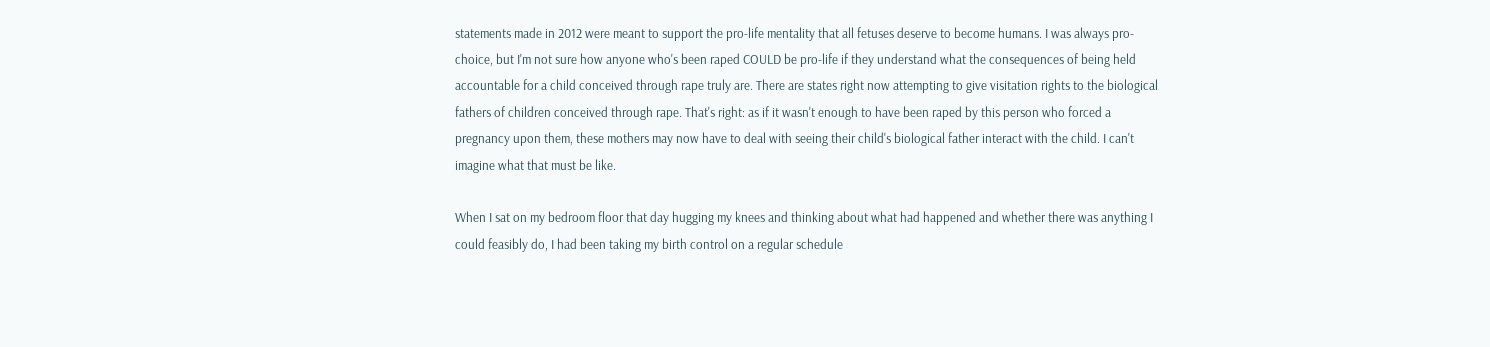statements made in 2012 were meant to support the pro-life mentality that all fetuses deserve to become humans. I was always pro-choice, but I'm not sure how anyone who's been raped COULD be pro-life if they understand what the consequences of being held accountable for a child conceived through rape truly are. There are states right now attempting to give visitation rights to the biological fathers of children conceived through rape. That's right: as if it wasn't enough to have been raped by this person who forced a pregnancy upon them, these mothers may now have to deal with seeing their child's biological father interact with the child. I can't imagine what that must be like.

When I sat on my bedroom floor that day hugging my knees and thinking about what had happened and whether there was anything I could feasibly do, I had been taking my birth control on a regular schedule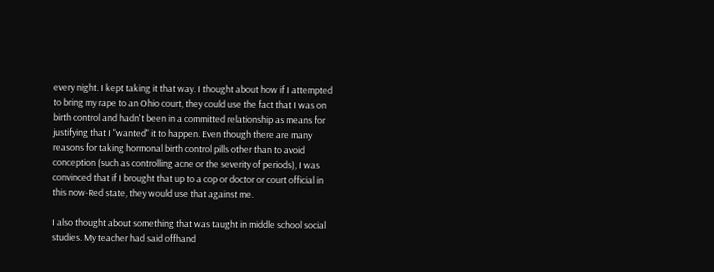every night. I kept taking it that way. I thought about how if I attempted to bring my rape to an Ohio court, they could use the fact that I was on birth control and hadn't been in a committed relationship as means for justifying that I "wanted" it to happen. Even though there are many reasons for taking hormonal birth control pills other than to avoid conception (such as controlling acne or the severity of periods), I was convinced that if I brought that up to a cop or doctor or court official in this now-Red state, they would use that against me.

I also thought about something that was taught in middle school social studies. My teacher had said offhand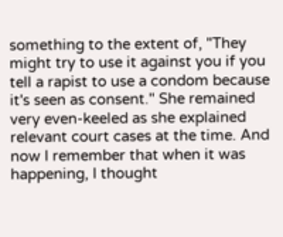something to the extent of, "They might try to use it against you if you tell a rapist to use a condom because it's seen as consent." She remained very even-keeled as she explained relevant court cases at the time. And now I remember that when it was happening, I thought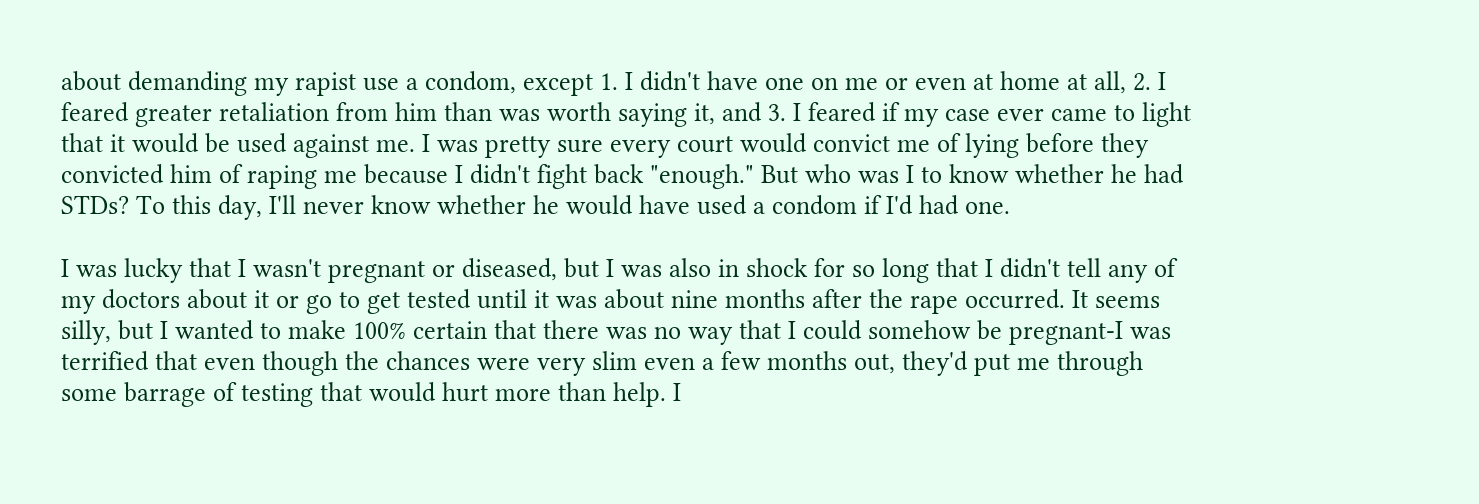about demanding my rapist use a condom, except 1. I didn't have one on me or even at home at all, 2. I feared greater retaliation from him than was worth saying it, and 3. I feared if my case ever came to light that it would be used against me. I was pretty sure every court would convict me of lying before they convicted him of raping me because I didn't fight back "enough." But who was I to know whether he had STDs? To this day, I'll never know whether he would have used a condom if I'd had one.

I was lucky that I wasn't pregnant or diseased, but I was also in shock for so long that I didn't tell any of my doctors about it or go to get tested until it was about nine months after the rape occurred. It seems silly, but I wanted to make 100% certain that there was no way that I could somehow be pregnant-I was terrified that even though the chances were very slim even a few months out, they'd put me through some barrage of testing that would hurt more than help. I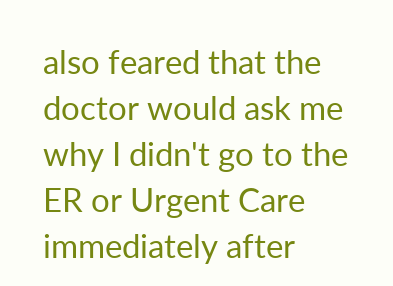also feared that the doctor would ask me why I didn't go to the ER or Urgent Care immediately after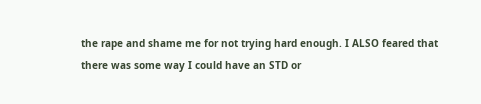the rape and shame me for not trying hard enough. I ALSO feared that there was some way I could have an STD or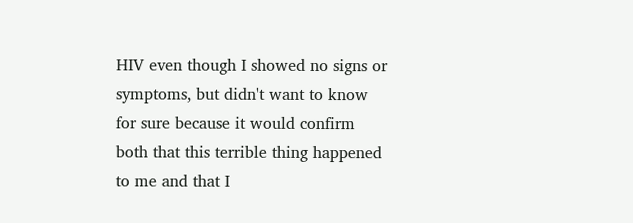HIV even though I showed no signs or symptoms, but didn't want to know for sure because it would confirm both that this terrible thing happened to me and that I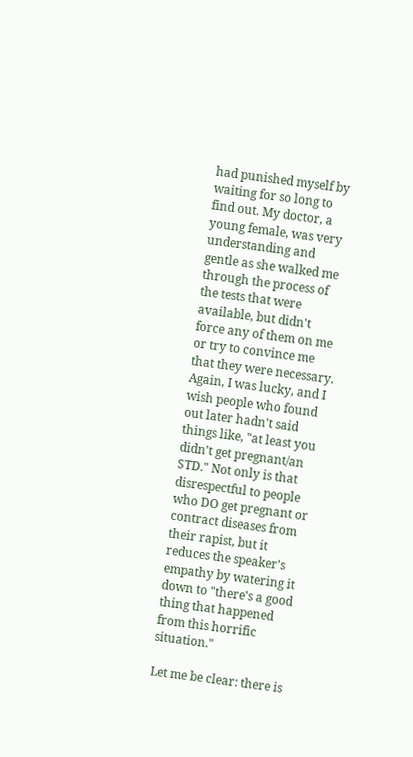had punished myself by waiting for so long to find out. My doctor, a young female, was very understanding and gentle as she walked me through the process of the tests that were available, but didn't force any of them on me or try to convince me that they were necessary. Again, I was lucky, and I wish people who found out later hadn't said things like, "at least you didn't get pregnant/an STD." Not only is that disrespectful to people who DO get pregnant or contract diseases from their rapist, but it reduces the speaker's empathy by watering it down to "there's a good thing that happened from this horrific situation."

Let me be clear: there is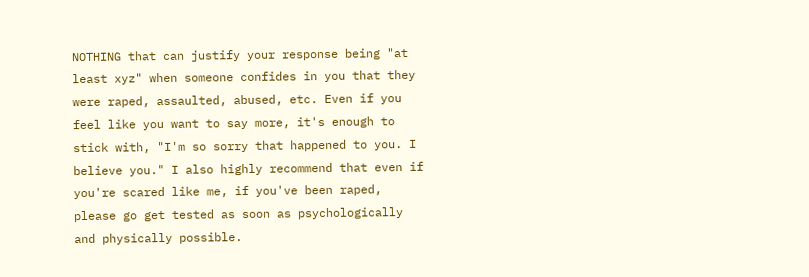NOTHING that can justify your response being "at least xyz" when someone confides in you that they were raped, assaulted, abused, etc. Even if you feel like you want to say more, it's enough to stick with, "I'm so sorry that happened to you. I believe you." I also highly recommend that even if you're scared like me, if you've been raped, please go get tested as soon as psychologically and physically possible.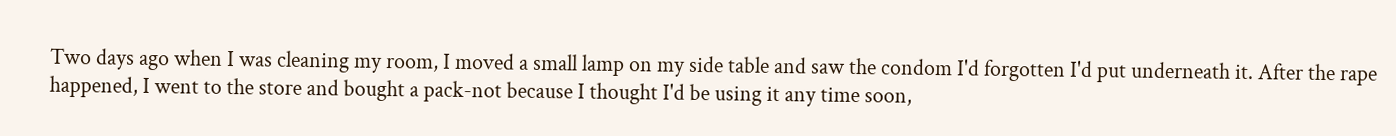Two days ago when I was cleaning my room, I moved a small lamp on my side table and saw the condom I'd forgotten I'd put underneath it. After the rape happened, I went to the store and bought a pack-not because I thought I'd be using it any time soon,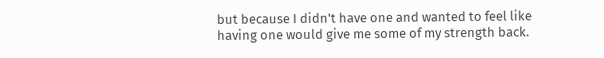but because I didn't have one and wanted to feel like having one would give me some of my strength back.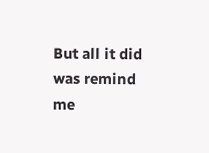But all it did was remind me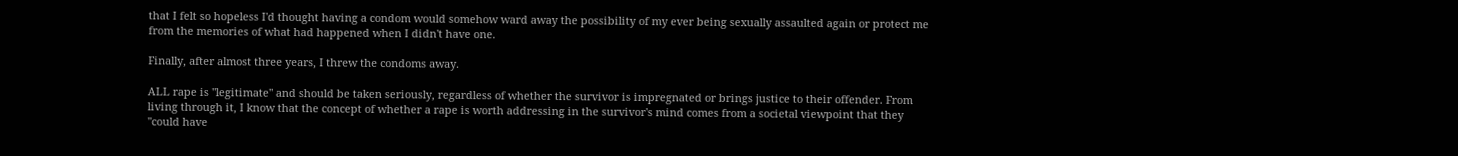that I felt so hopeless I'd thought having a condom would somehow ward away the possibility of my ever being sexually assaulted again or protect me from the memories of what had happened when I didn't have one.

Finally, after almost three years, I threw the condoms away.

ALL rape is "legitimate" and should be taken seriously, regardless of whether the survivor is impregnated or brings justice to their offender. From living through it, I know that the concept of whether a rape is worth addressing in the survivor's mind comes from a societal viewpoint that they "could have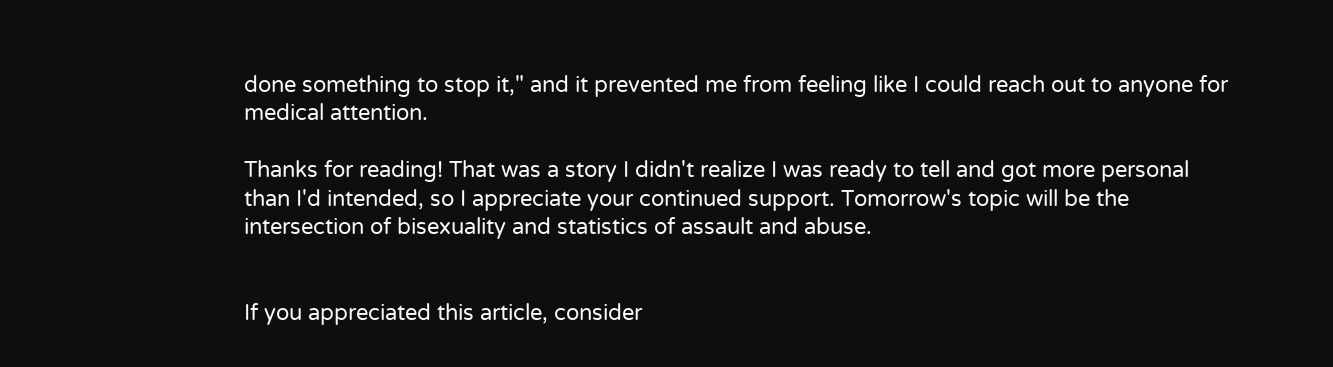done something to stop it," and it prevented me from feeling like I could reach out to anyone for medical attention.

Thanks for reading! That was a story I didn't realize I was ready to tell and got more personal than I'd intended, so I appreciate your continued support. Tomorrow's topic will be the intersection of bisexuality and statistics of assault and abuse.


If you appreciated this article, consider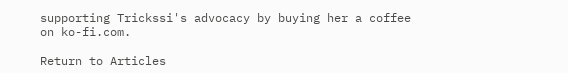supporting Trickssi's advocacy by buying her a coffee on ko-fi.com.

Return to Articles